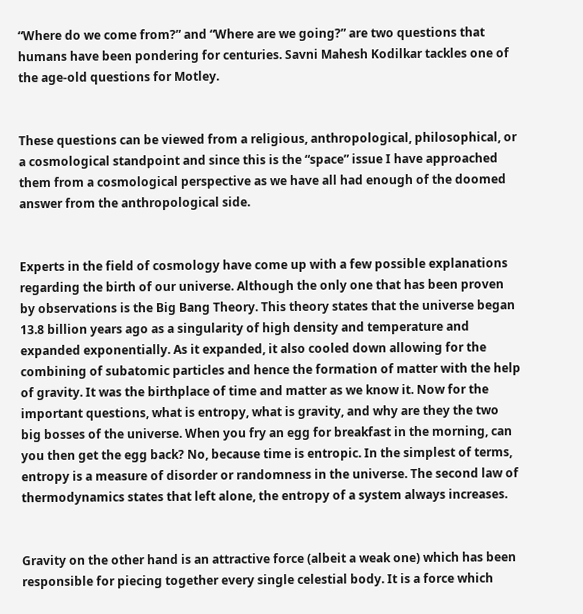“Where do we come from?” and “Where are we going?” are two questions that humans have been pondering for centuries. Savni Mahesh Kodilkar tackles one of the age-old questions for Motley.


These questions can be viewed from a religious, anthropological, philosophical, or a cosmological standpoint and since this is the “space” issue I have approached them from a cosmological perspective as we have all had enough of the doomed answer from the anthropological side.


Experts in the field of cosmology have come up with a few possible explanations regarding the birth of our universe. Although the only one that has been proven by observations is the Big Bang Theory. This theory states that the universe began 13.8 billion years ago as a singularity of high density and temperature and expanded exponentially. As it expanded, it also cooled down allowing for the combining of subatomic particles and hence the formation of matter with the help of gravity. It was the birthplace of time and matter as we know it. Now for the important questions, what is entropy, what is gravity, and why are they the two big bosses of the universe. When you fry an egg for breakfast in the morning, can you then get the egg back? No, because time is entropic. In the simplest of terms, entropy is a measure of disorder or randomness in the universe. The second law of thermodynamics states that left alone, the entropy of a system always increases.


Gravity on the other hand is an attractive force (albeit a weak one) which has been responsible for piecing together every single celestial body. It is a force which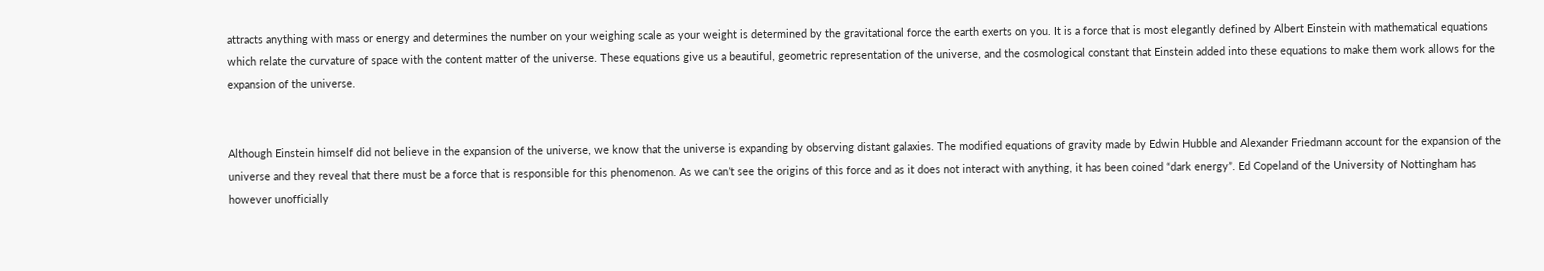attracts anything with mass or energy and determines the number on your weighing scale as your weight is determined by the gravitational force the earth exerts on you. It is a force that is most elegantly defined by Albert Einstein with mathematical equations which relate the curvature of space with the content matter of the universe. These equations give us a beautiful, geometric representation of the universe, and the cosmological constant that Einstein added into these equations to make them work allows for the expansion of the universe.


Although Einstein himself did not believe in the expansion of the universe, we know that the universe is expanding by observing distant galaxies. The modified equations of gravity made by Edwin Hubble and Alexander Friedmann account for the expansion of the universe and they reveal that there must be a force that is responsible for this phenomenon. As we can’t see the origins of this force and as it does not interact with anything, it has been coined “dark energy”. Ed Copeland of the University of Nottingham has however unofficially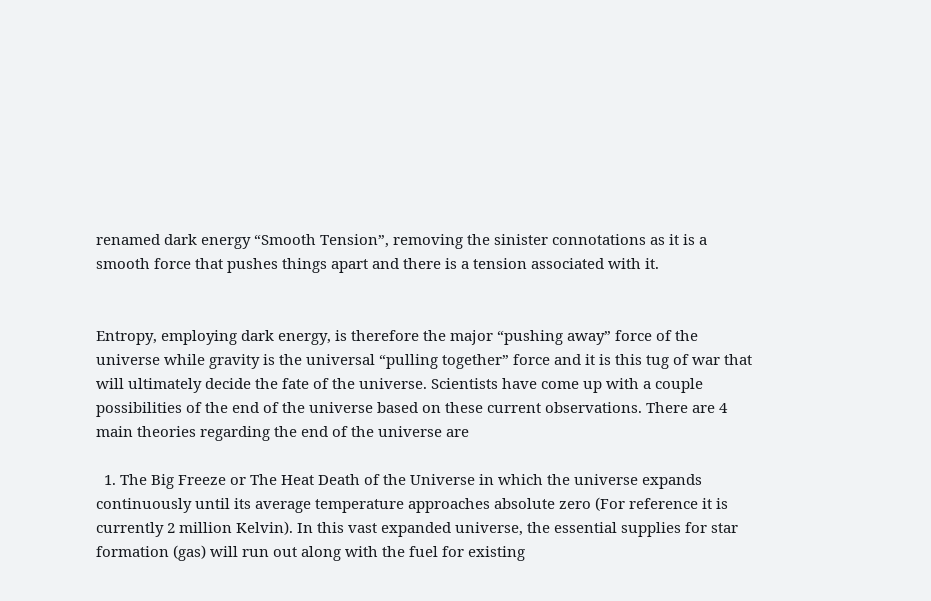renamed dark energy “Smooth Tension”, removing the sinister connotations as it is a smooth force that pushes things apart and there is a tension associated with it.


Entropy, employing dark energy, is therefore the major “pushing away” force of the universe while gravity is the universal “pulling together” force and it is this tug of war that will ultimately decide the fate of the universe. Scientists have come up with a couple possibilities of the end of the universe based on these current observations. There are 4 main theories regarding the end of the universe are

  1. The Big Freeze or The Heat Death of the Universe in which the universe expands continuously until its average temperature approaches absolute zero (For reference it is currently 2 million Kelvin). In this vast expanded universe, the essential supplies for star formation (gas) will run out along with the fuel for existing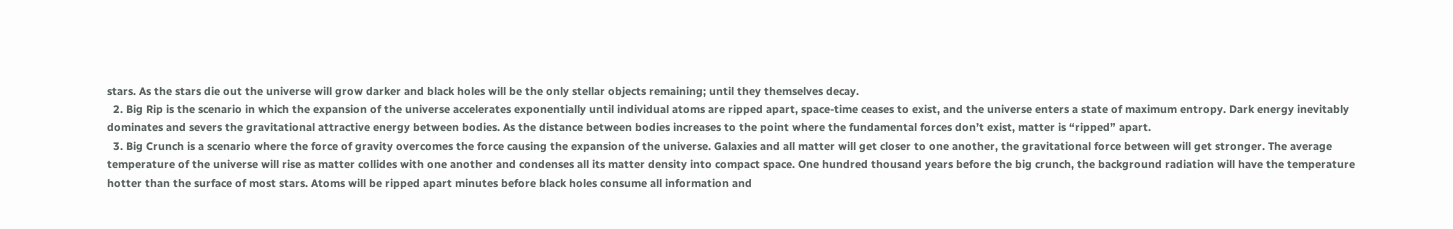stars. As the stars die out the universe will grow darker and black holes will be the only stellar objects remaining; until they themselves decay.
  2. Big Rip is the scenario in which the expansion of the universe accelerates exponentially until individual atoms are ripped apart, space-time ceases to exist, and the universe enters a state of maximum entropy. Dark energy inevitably dominates and severs the gravitational attractive energy between bodies. As the distance between bodies increases to the point where the fundamental forces don’t exist, matter is “ripped” apart.
  3. Big Crunch is a scenario where the force of gravity overcomes the force causing the expansion of the universe. Galaxies and all matter will get closer to one another, the gravitational force between will get stronger. The average temperature of the universe will rise as matter collides with one another and condenses all its matter density into compact space. One hundred thousand years before the big crunch, the background radiation will have the temperature hotter than the surface of most stars. Atoms will be ripped apart minutes before black holes consume all information and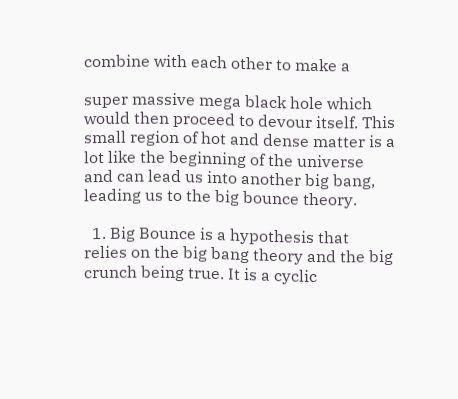combine with each other to make a

super massive mega black hole which would then proceed to devour itself. This small region of hot and dense matter is a lot like the beginning of the universe and can lead us into another big bang, leading us to the big bounce theory.

  1. Big Bounce is a hypothesis that relies on the big bang theory and the big crunch being true. It is a cyclic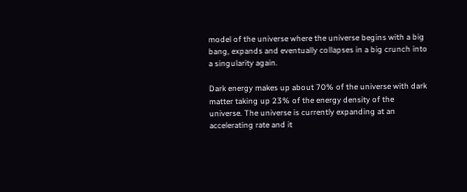model of the universe where the universe begins with a big bang, expands and eventually collapses in a big crunch into a singularity again.

Dark energy makes up about 70% of the universe with dark matter taking up 23% of the energy density of the universe. The universe is currently expanding at an accelerating rate and it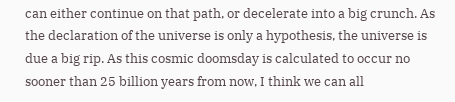can either continue on that path, or decelerate into a big crunch. As the declaration of the universe is only a hypothesis, the universe is due a big rip. As this cosmic doomsday is calculated to occur no sooner than 25 billion years from now, I think we can all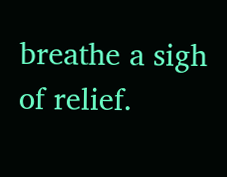breathe a sigh of relief.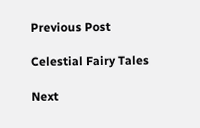Previous Post

Celestial Fairy Tales

Next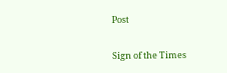Post

Sign of the Times